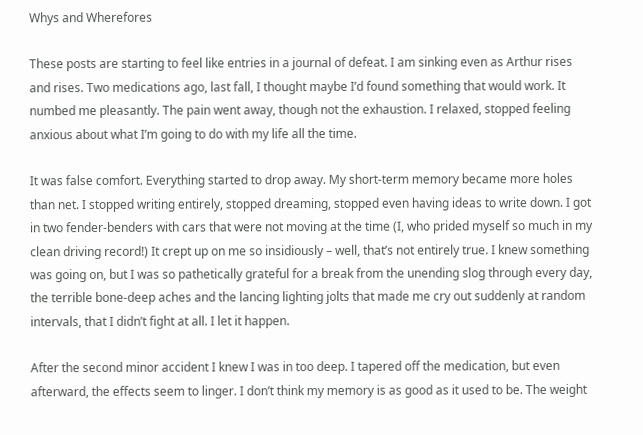Whys and Wherefores

These posts are starting to feel like entries in a journal of defeat. I am sinking even as Arthur rises and rises. Two medications ago, last fall, I thought maybe I’d found something that would work. It numbed me pleasantly. The pain went away, though not the exhaustion. I relaxed, stopped feeling anxious about what I’m going to do with my life all the time.

It was false comfort. Everything started to drop away. My short-term memory became more holes than net. I stopped writing entirely, stopped dreaming, stopped even having ideas to write down. I got in two fender-benders with cars that were not moving at the time (I, who prided myself so much in my clean driving record!) It crept up on me so insidiously – well, that’s not entirely true. I knew something was going on, but I was so pathetically grateful for a break from the unending slog through every day, the terrible bone-deep aches and the lancing lighting jolts that made me cry out suddenly at random intervals, that I didn’t fight at all. I let it happen.

After the second minor accident I knew I was in too deep. I tapered off the medication, but even afterward, the effects seem to linger. I don’t think my memory is as good as it used to be. The weight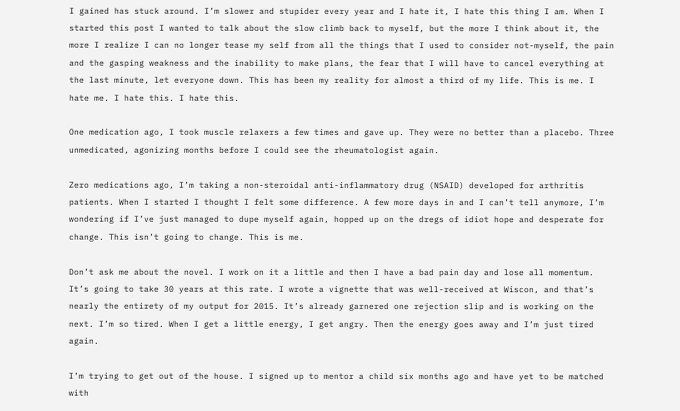I gained has stuck around. I’m slower and stupider every year and I hate it, I hate this thing I am. When I started this post I wanted to talk about the slow climb back to myself, but the more I think about it, the more I realize I can no longer tease my self from all the things that I used to consider not-myself, the pain and the gasping weakness and the inability to make plans, the fear that I will have to cancel everything at the last minute, let everyone down. This has been my reality for almost a third of my life. This is me. I hate me. I hate this. I hate this.

One medication ago, I took muscle relaxers a few times and gave up. They were no better than a placebo. Three unmedicated, agonizing months before I could see the rheumatologist again.

Zero medications ago, I’m taking a non-steroidal anti-inflammatory drug (NSAID) developed for arthritis patients. When I started I thought I felt some difference. A few more days in and I can’t tell anymore, I’m wondering if I’ve just managed to dupe myself again, hopped up on the dregs of idiot hope and desperate for change. This isn’t going to change. This is me.

Don’t ask me about the novel. I work on it a little and then I have a bad pain day and lose all momentum. It’s going to take 30 years at this rate. I wrote a vignette that was well-received at Wiscon, and that’s nearly the entirety of my output for 2015. It’s already garnered one rejection slip and is working on the next. I’m so tired. When I get a little energy, I get angry. Then the energy goes away and I’m just tired again.

I’m trying to get out of the house. I signed up to mentor a child six months ago and have yet to be matched with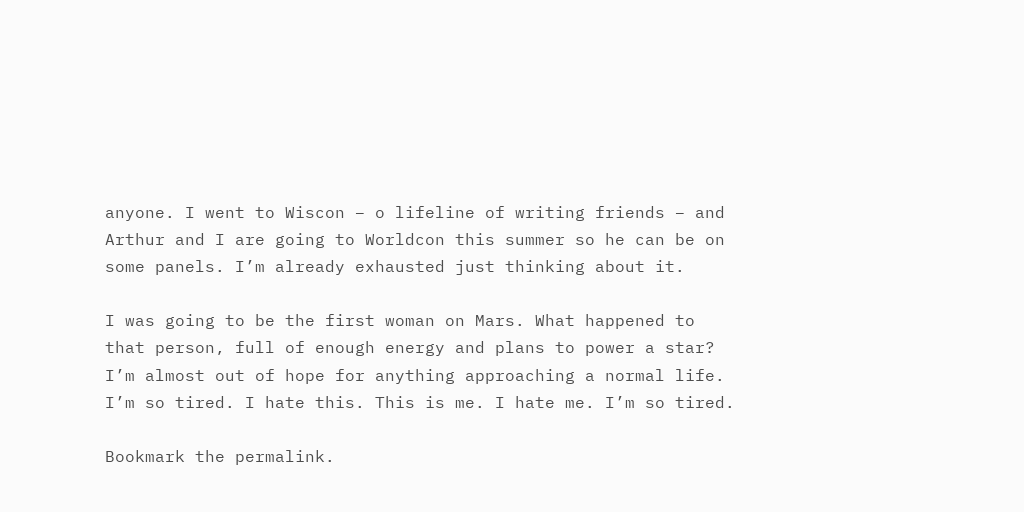anyone. I went to Wiscon – o lifeline of writing friends – and Arthur and I are going to Worldcon this summer so he can be on some panels. I’m already exhausted just thinking about it.

I was going to be the first woman on Mars. What happened to that person, full of enough energy and plans to power a star? I’m almost out of hope for anything approaching a normal life. I’m so tired. I hate this. This is me. I hate me. I’m so tired.

Bookmark the permalink.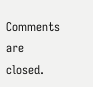Comments are closed.